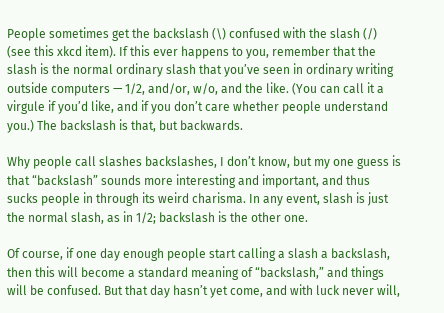People sometimes get the backslash (\) confused with the slash (/) (see this xkcd item). If this ever happens to you, remember that the slash is the normal ordinary slash that you’ve seen in ordinary writing outside computers — 1/2, and/or, w/o, and the like. (You can call it a virgule if you’d like, and if you don’t care whether people understand you.) The backslash is that, but backwards.

Why people call slashes backslashes, I don’t know, but my one guess is that “backslash” sounds more interesting and important, and thus sucks people in through its weird charisma. In any event, slash is just the normal slash, as in 1/2; backslash is the other one.

Of course, if one day enough people start calling a slash a backslash, then this will become a standard meaning of “backslash,” and things will be confused. But that day hasn’t yet come, and with luck never will,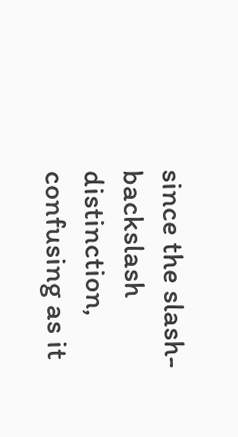since the slash-backslash distinction, confusing as it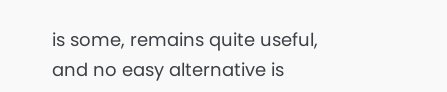is some, remains quite useful, and no easy alternative is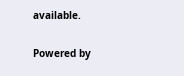available.

Powered by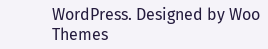WordPress. Designed by Woo Themes